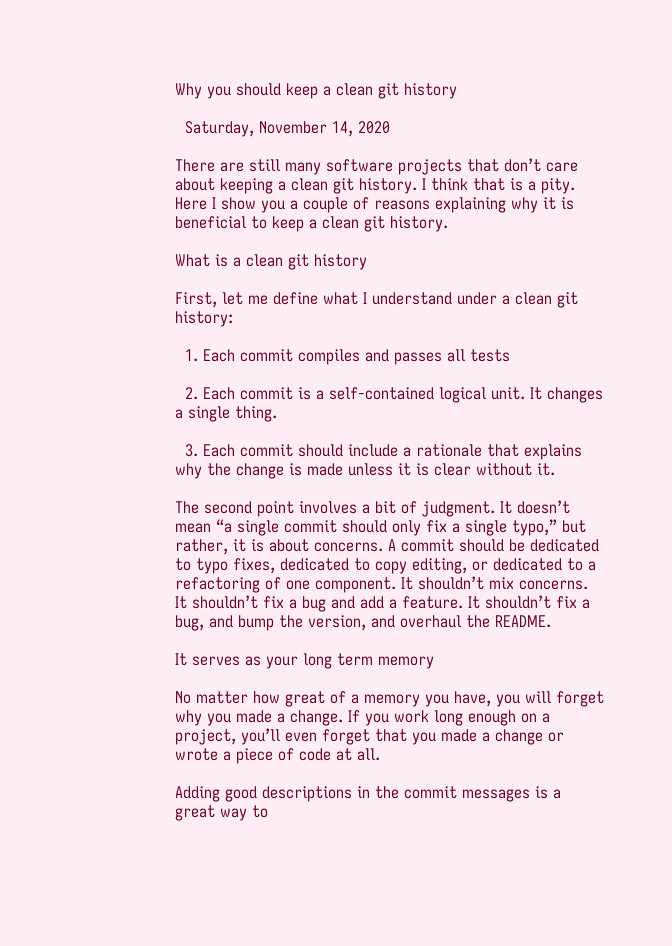Why you should keep a clean git history

  Saturday, November 14, 2020

There are still many software projects that don’t care about keeping a clean git history. I think that is a pity. Here I show you a couple of reasons explaining why it is beneficial to keep a clean git history.

What is a clean git history

First, let me define what I understand under a clean git history:

  1. Each commit compiles and passes all tests

  2. Each commit is a self-contained logical unit. It changes a single thing.

  3. Each commit should include a rationale that explains why the change is made unless it is clear without it.

The second point involves a bit of judgment. It doesn’t mean “a single commit should only fix a single typo,” but rather, it is about concerns. A commit should be dedicated to typo fixes, dedicated to copy editing, or dedicated to a refactoring of one component. It shouldn’t mix concerns. It shouldn’t fix a bug and add a feature. It shouldn’t fix a bug, and bump the version, and overhaul the README.

It serves as your long term memory

No matter how great of a memory you have, you will forget why you made a change. If you work long enough on a project, you’ll even forget that you made a change or wrote a piece of code at all.

Adding good descriptions in the commit messages is a great way to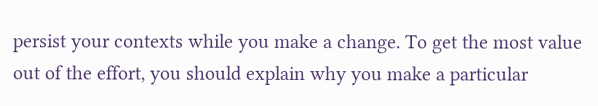persist your contexts while you make a change. To get the most value out of the effort, you should explain why you make a particular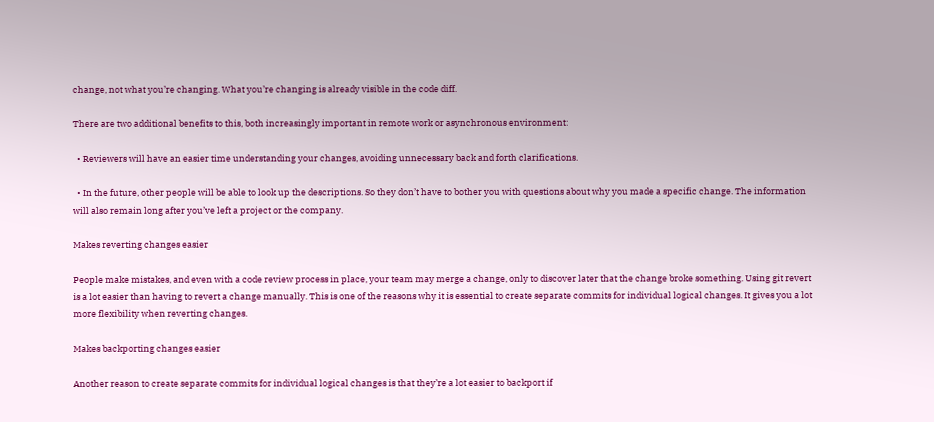change, not what you’re changing. What you’re changing is already visible in the code diff.

There are two additional benefits to this, both increasingly important in remote work or asynchronous environment:

  • Reviewers will have an easier time understanding your changes, avoiding unnecessary back and forth clarifications.

  • In the future, other people will be able to look up the descriptions. So they don’t have to bother you with questions about why you made a specific change. The information will also remain long after you’ve left a project or the company.

Makes reverting changes easier

People make mistakes, and even with a code review process in place, your team may merge a change, only to discover later that the change broke something. Using git revert is a lot easier than having to revert a change manually. This is one of the reasons why it is essential to create separate commits for individual logical changes. It gives you a lot more flexibility when reverting changes.

Makes backporting changes easier

Another reason to create separate commits for individual logical changes is that they’re a lot easier to backport if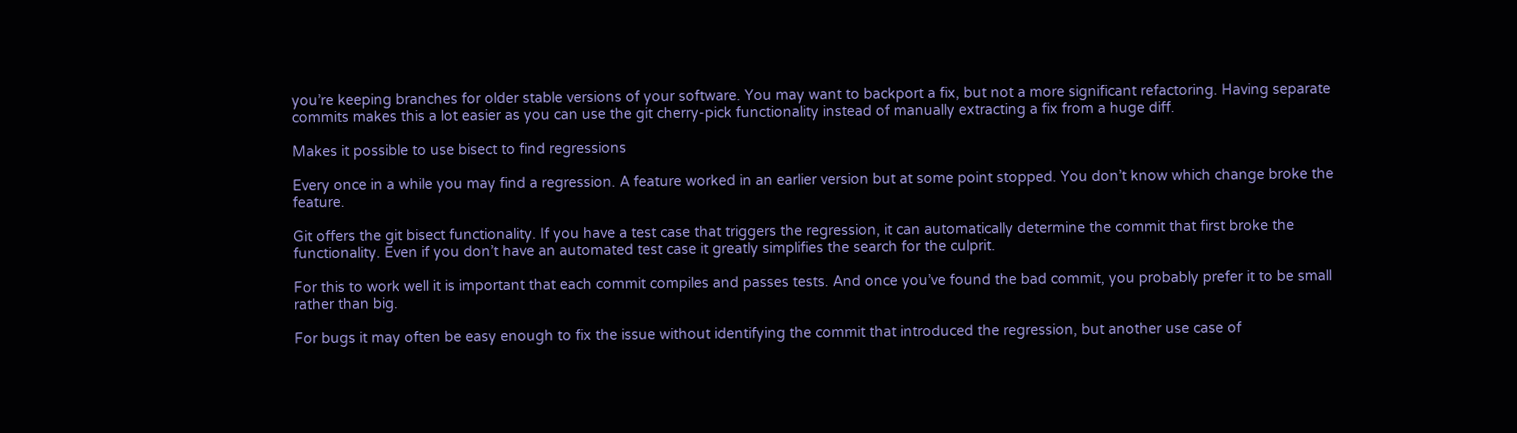you’re keeping branches for older stable versions of your software. You may want to backport a fix, but not a more significant refactoring. Having separate commits makes this a lot easier as you can use the git cherry-pick functionality instead of manually extracting a fix from a huge diff.

Makes it possible to use bisect to find regressions

Every once in a while you may find a regression. A feature worked in an earlier version but at some point stopped. You don’t know which change broke the feature.

Git offers the git bisect functionality. If you have a test case that triggers the regression, it can automatically determine the commit that first broke the functionality. Even if you don’t have an automated test case it greatly simplifies the search for the culprit.

For this to work well it is important that each commit compiles and passes tests. And once you’ve found the bad commit, you probably prefer it to be small rather than big.

For bugs it may often be easy enough to fix the issue without identifying the commit that introduced the regression, but another use case of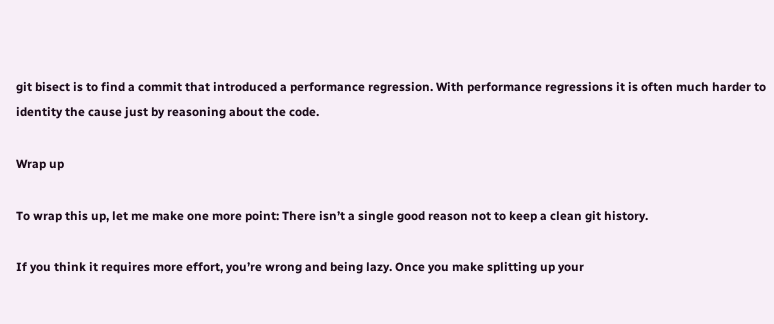git bisect is to find a commit that introduced a performance regression. With performance regressions it is often much harder to identity the cause just by reasoning about the code.

Wrap up

To wrap this up, let me make one more point: There isn’t a single good reason not to keep a clean git history.

If you think it requires more effort, you’re wrong and being lazy. Once you make splitting up your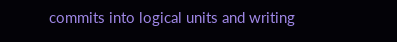commits into logical units and writing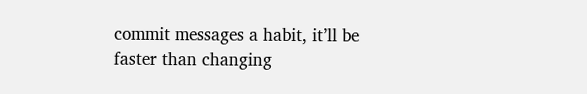commit messages a habit, it’ll be faster than changing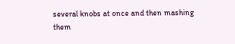several knobs at once and then mashing them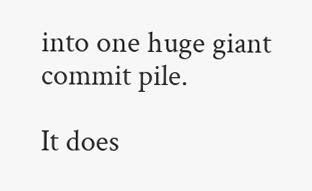into one huge giant commit pile.

It does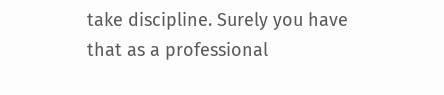take discipline. Surely you have that as a professional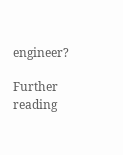engineer?

Further reading